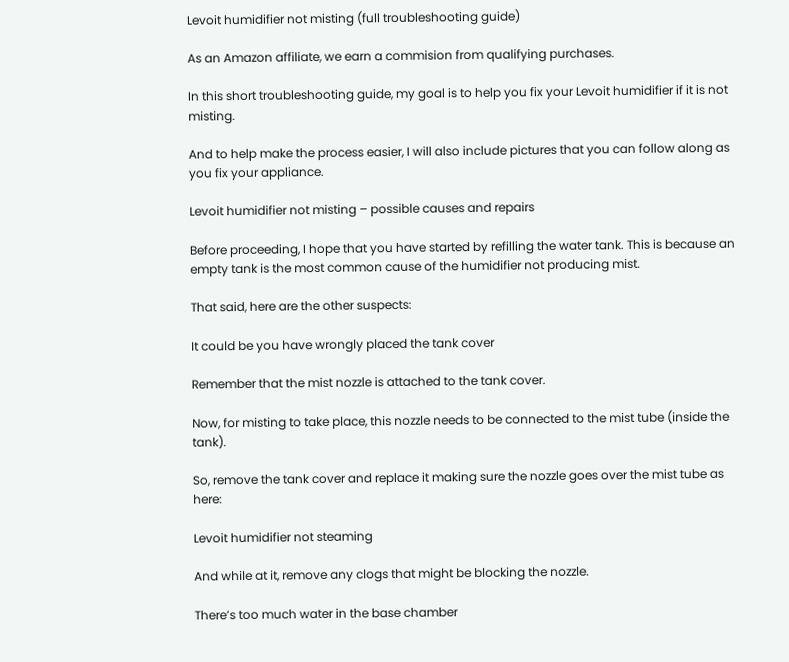Levoit humidifier not misting (full troubleshooting guide)

As an Amazon affiliate, we earn a commision from qualifying purchases.

In this short troubleshooting guide, my goal is to help you fix your Levoit humidifier if it is not misting.

And to help make the process easier, I will also include pictures that you can follow along as you fix your appliance.

Levoit humidifier not misting – possible causes and repairs

Before proceeding, I hope that you have started by refilling the water tank. This is because an empty tank is the most common cause of the humidifier not producing mist.

That said, here are the other suspects:

It could be you have wrongly placed the tank cover

Remember that the mist nozzle is attached to the tank cover.

Now, for misting to take place, this nozzle needs to be connected to the mist tube (inside the tank).

So, remove the tank cover and replace it making sure the nozzle goes over the mist tube as here:

Levoit humidifier not steaming

And while at it, remove any clogs that might be blocking the nozzle.

There’s too much water in the base chamber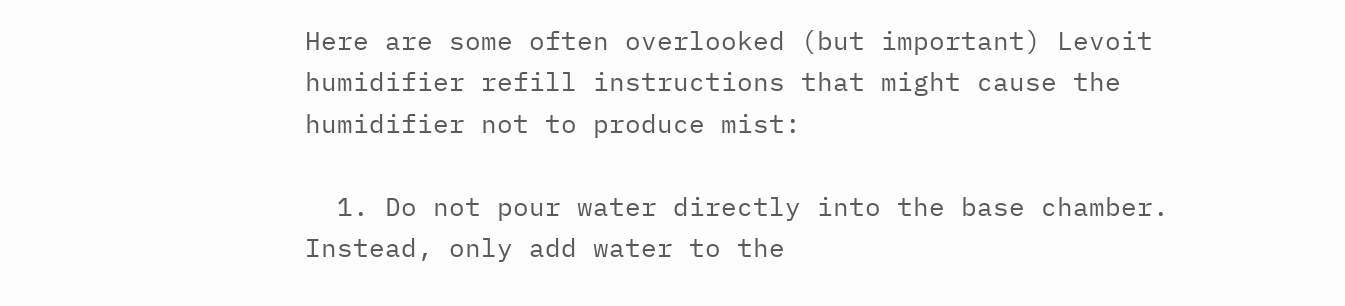Here are some often overlooked (but important) Levoit humidifier refill instructions that might cause the humidifier not to produce mist:

  1. Do not pour water directly into the base chamber. Instead, only add water to the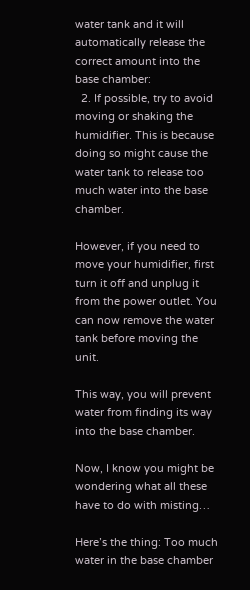water tank and it will automatically release the correct amount into the base chamber:
  2. If possible, try to avoid moving or shaking the humidifier. This is because doing so might cause the water tank to release too much water into the base chamber.

However, if you need to move your humidifier, first turn it off and unplug it from the power outlet. You can now remove the water tank before moving the unit.

This way, you will prevent water from finding its way into the base chamber.

Now, I know you might be wondering what all these have to do with misting…

Here’s the thing: Too much water in the base chamber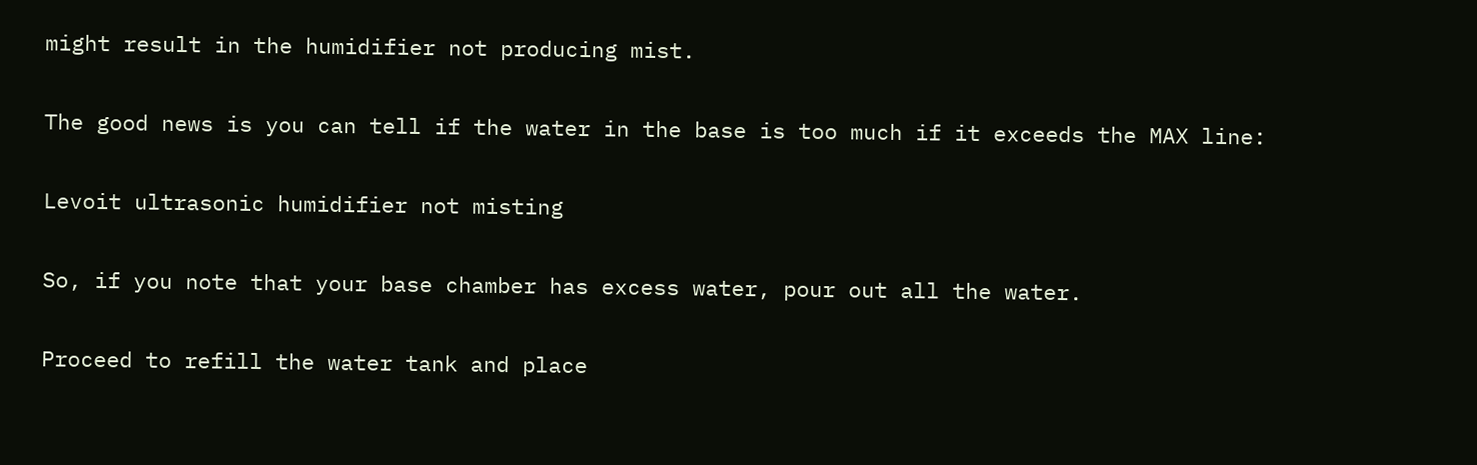might result in the humidifier not producing mist.

The good news is you can tell if the water in the base is too much if it exceeds the MAX line:

Levoit ultrasonic humidifier not misting

So, if you note that your base chamber has excess water, pour out all the water.

Proceed to refill the water tank and place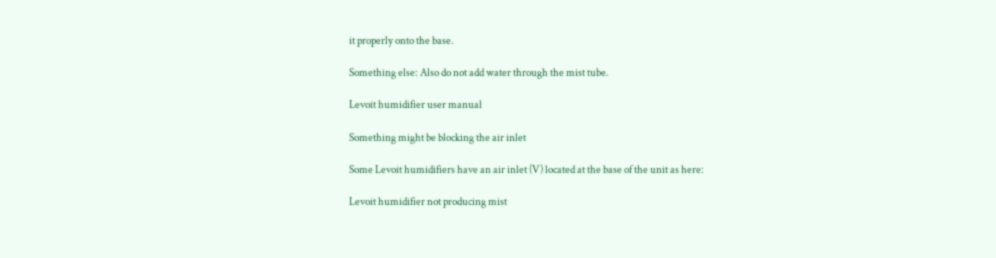it properly onto the base.

Something else: Also do not add water through the mist tube.

Levoit humidifier user manual

Something might be blocking the air inlet

Some Levoit humidifiers have an air inlet (V) located at the base of the unit as here:

Levoit humidifier not producing mist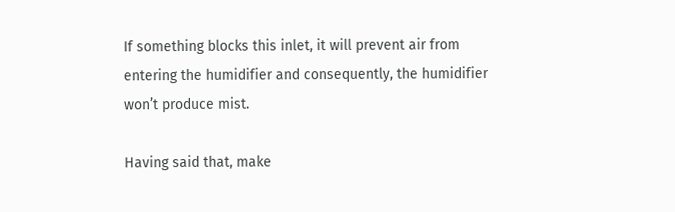If something blocks this inlet, it will prevent air from entering the humidifier and consequently, the humidifier won’t produce mist.

Having said that, make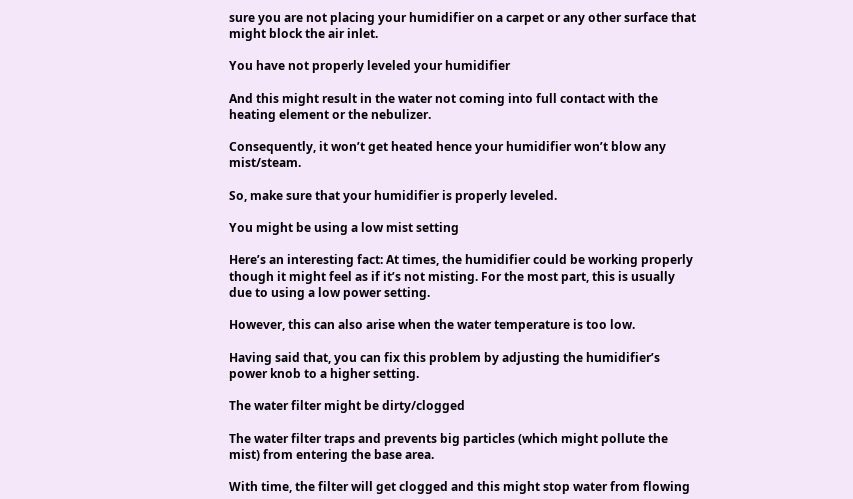sure you are not placing your humidifier on a carpet or any other surface that might block the air inlet.

You have not properly leveled your humidifier

And this might result in the water not coming into full contact with the heating element or the nebulizer.

Consequently, it won’t get heated hence your humidifier won’t blow any mist/steam.

So, make sure that your humidifier is properly leveled.

You might be using a low mist setting

Here’s an interesting fact: At times, the humidifier could be working properly though it might feel as if it’s not misting. For the most part, this is usually due to using a low power setting.

However, this can also arise when the water temperature is too low.

Having said that, you can fix this problem by adjusting the humidifier’s power knob to a higher setting.

The water filter might be dirty/clogged

The water filter traps and prevents big particles (which might pollute the mist) from entering the base area.

With time, the filter will get clogged and this might stop water from flowing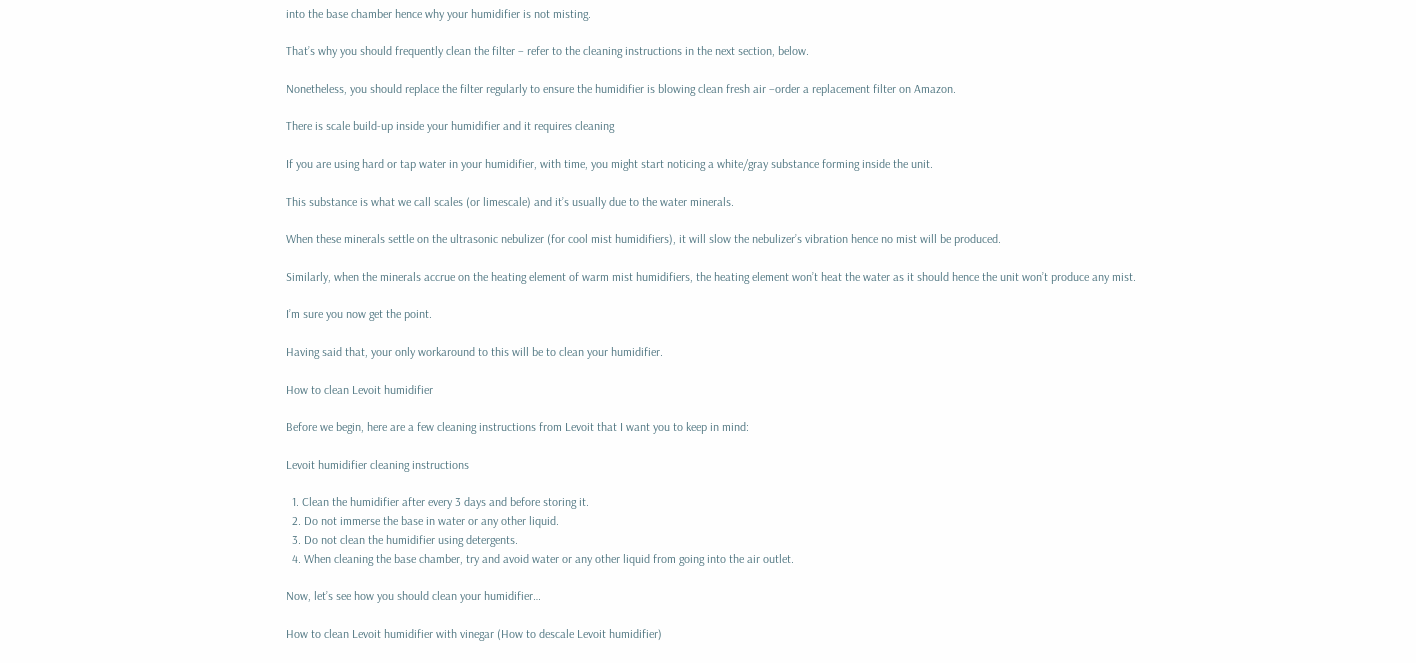into the base chamber hence why your humidifier is not misting.

That’s why you should frequently clean the filter – refer to the cleaning instructions in the next section, below.

Nonetheless, you should replace the filter regularly to ensure the humidifier is blowing clean fresh air –order a replacement filter on Amazon.

There is scale build-up inside your humidifier and it requires cleaning

If you are using hard or tap water in your humidifier, with time, you might start noticing a white/gray substance forming inside the unit.

This substance is what we call scales (or limescale) and it’s usually due to the water minerals.

When these minerals settle on the ultrasonic nebulizer (for cool mist humidifiers), it will slow the nebulizer’s vibration hence no mist will be produced.

Similarly, when the minerals accrue on the heating element of warm mist humidifiers, the heating element won’t heat the water as it should hence the unit won’t produce any mist.

I’m sure you now get the point.

Having said that, your only workaround to this will be to clean your humidifier.

How to clean Levoit humidifier

Before we begin, here are a few cleaning instructions from Levoit that I want you to keep in mind:

Levoit humidifier cleaning instructions

  1. Clean the humidifier after every 3 days and before storing it.
  2. Do not immerse the base in water or any other liquid.
  3. Do not clean the humidifier using detergents.
  4. When cleaning the base chamber, try and avoid water or any other liquid from going into the air outlet.

Now, let’s see how you should clean your humidifier…

How to clean Levoit humidifier with vinegar (How to descale Levoit humidifier)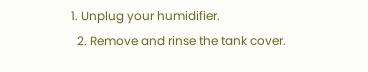1. Unplug your humidifier.
  2. Remove and rinse the tank cover.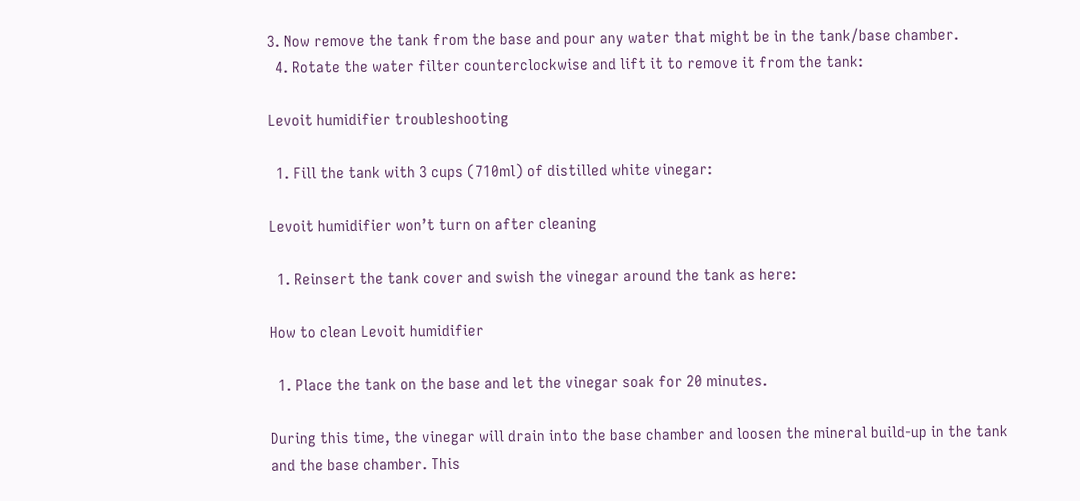3. Now remove the tank from the base and pour any water that might be in the tank/base chamber.
  4. Rotate the water filter counterclockwise and lift it to remove it from the tank:

Levoit humidifier troubleshooting

  1. Fill the tank with 3 cups (710ml) of distilled white vinegar:

Levoit humidifier won’t turn on after cleaning

  1. Reinsert the tank cover and swish the vinegar around the tank as here:

How to clean Levoit humidifier

  1. Place the tank on the base and let the vinegar soak for 20 minutes.

During this time, the vinegar will drain into the base chamber and loosen the mineral build-up in the tank and the base chamber. This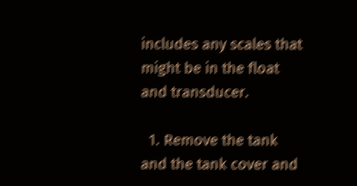includes any scales that might be in the float and transducer.

  1. Remove the tank and the tank cover and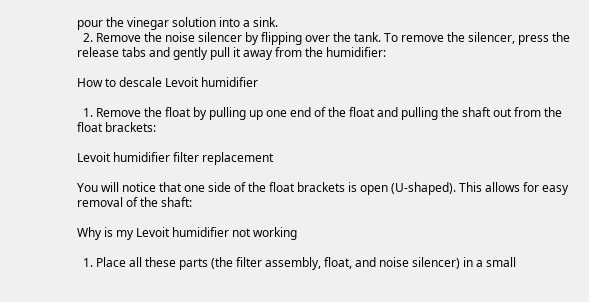pour the vinegar solution into a sink.
  2. Remove the noise silencer by flipping over the tank. To remove the silencer, press the release tabs and gently pull it away from the humidifier:

How to descale Levoit humidifier

  1. Remove the float by pulling up one end of the float and pulling the shaft out from the float brackets:

Levoit humidifier filter replacement

You will notice that one side of the float brackets is open (U-shaped). This allows for easy removal of the shaft:

Why is my Levoit humidifier not working

  1. Place all these parts (the filter assembly, float, and noise silencer) in a small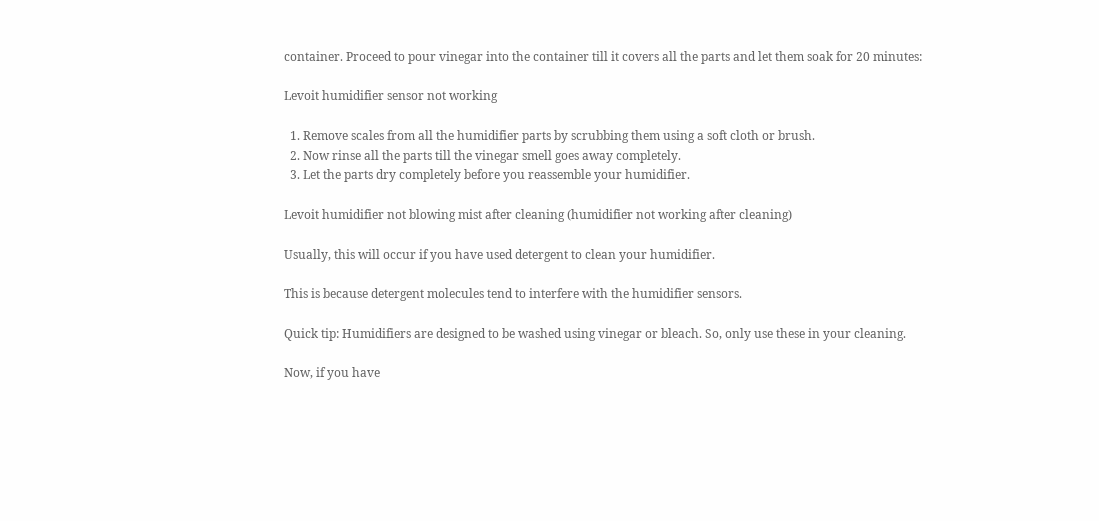container. Proceed to pour vinegar into the container till it covers all the parts and let them soak for 20 minutes:

Levoit humidifier sensor not working

  1. Remove scales from all the humidifier parts by scrubbing them using a soft cloth or brush.
  2. Now rinse all the parts till the vinegar smell goes away completely.
  3. Let the parts dry completely before you reassemble your humidifier.

Levoit humidifier not blowing mist after cleaning (humidifier not working after cleaning)

Usually, this will occur if you have used detergent to clean your humidifier.

This is because detergent molecules tend to interfere with the humidifier sensors.

Quick tip: Humidifiers are designed to be washed using vinegar or bleach. So, only use these in your cleaning.

Now, if you have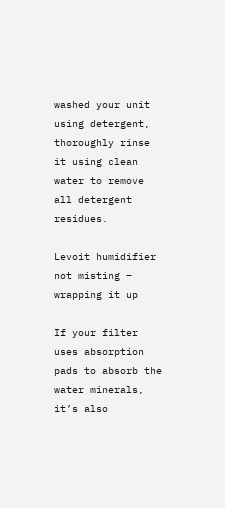washed your unit using detergent, thoroughly rinse it using clean water to remove all detergent residues.

Levoit humidifier not misting – wrapping it up

If your filter uses absorption pads to absorb the water minerals, it’s also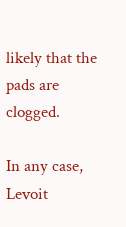likely that the pads are clogged.

In any case, Levoit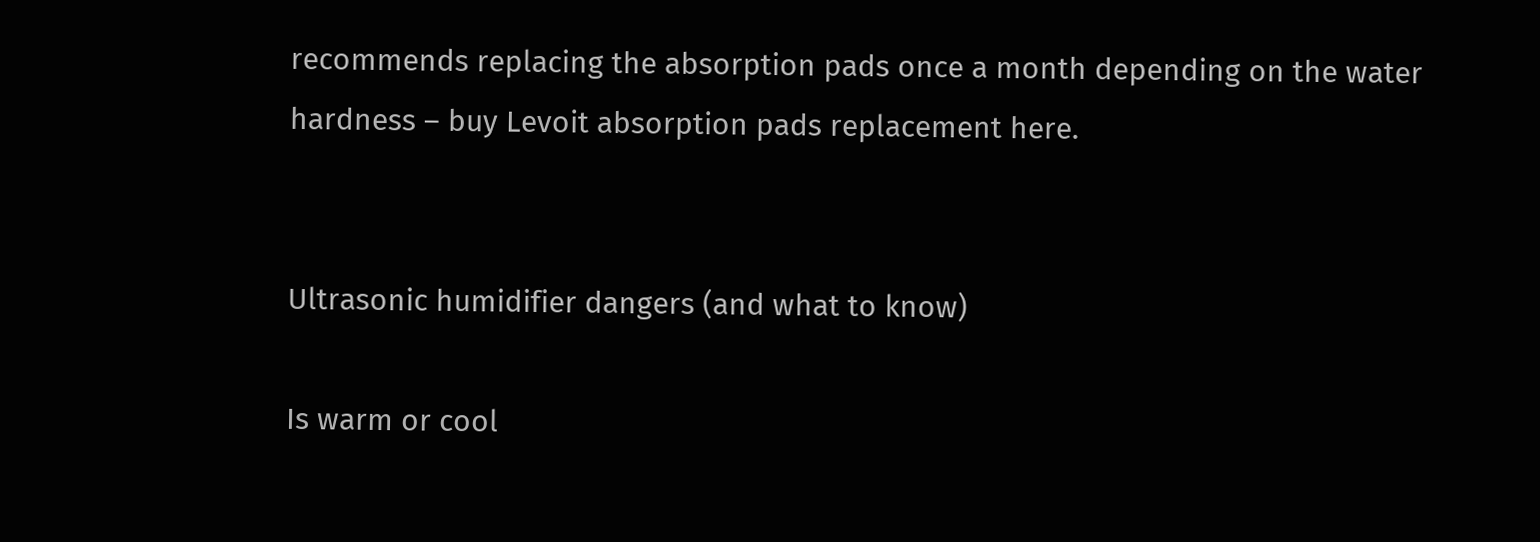recommends replacing the absorption pads once a month depending on the water hardness – buy Levoit absorption pads replacement here.


Ultrasonic humidifier dangers (and what to know)

Is warm or cool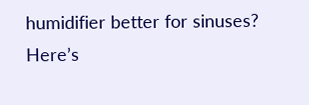humidifier better for sinuses? Here’s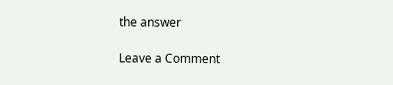the answer

Leave a Comment